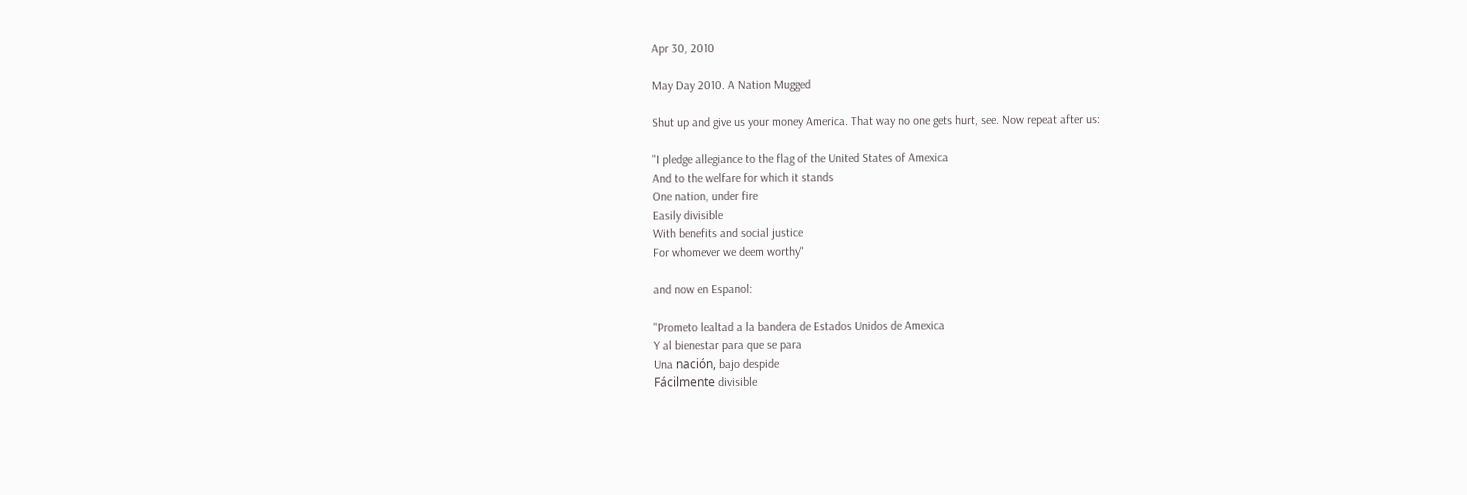Apr 30, 2010

May Day 2010. A Nation Mugged

Shut up and give us your money America. That way no one gets hurt, see. Now repeat after us:

"I pledge allegiance to the flag of the United States of Amexica
And to the welfare for which it stands
One nation, under fire
Easily divisible
With benefits and social justice
For whomever we deem worthy"

and now en Espanol:

"Prometo lealtad a la bandera de Estados Unidos de Amexica
Y al bienestar para que se para
Una nación, bajo despide
Fácilmente divisible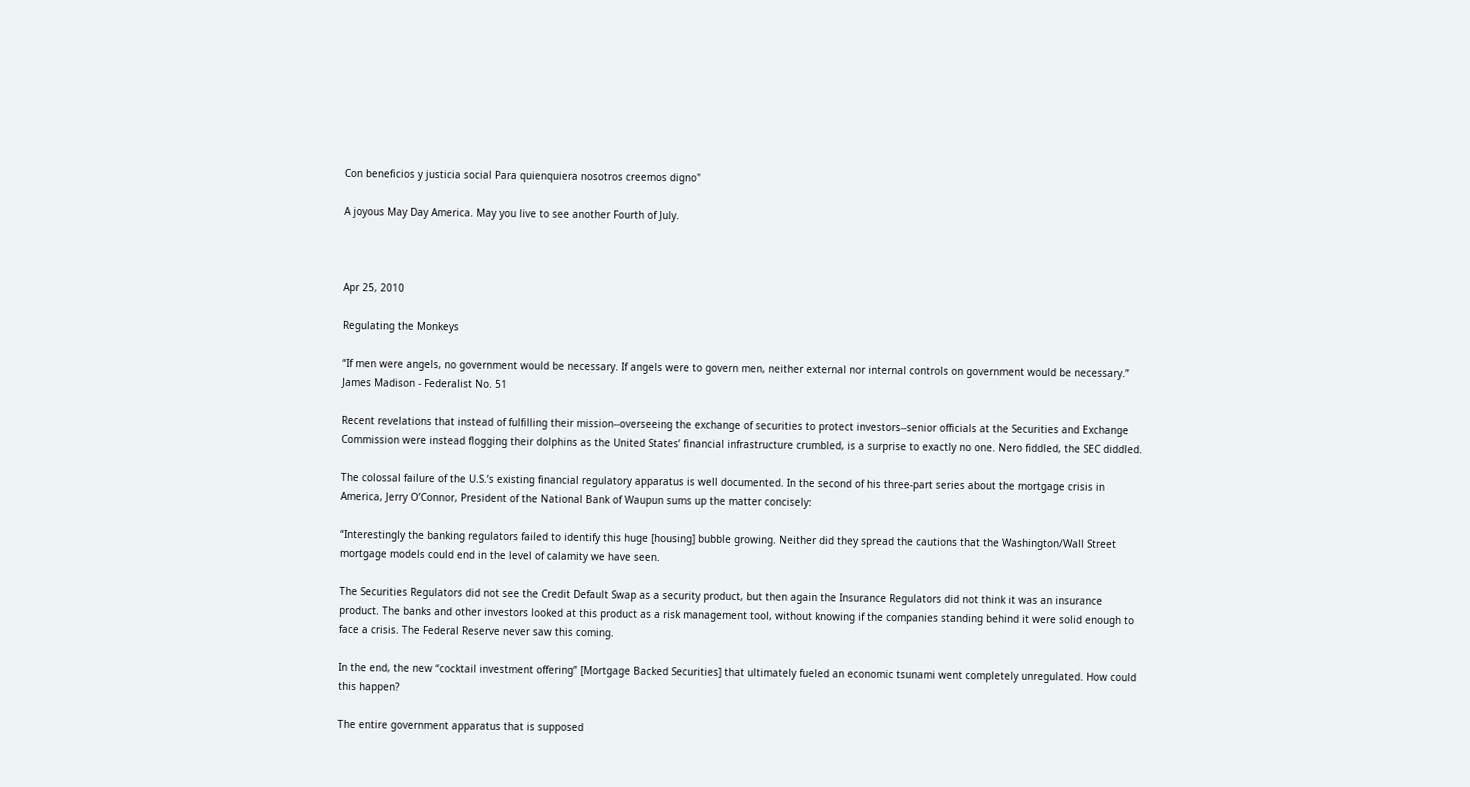Con beneficios y justicia social Para quienquiera nosotros creemos digno"

A joyous May Day America. May you live to see another Fourth of July.



Apr 25, 2010

Regulating the Monkeys

“If men were angels, no government would be necessary. If angels were to govern men, neither external nor internal controls on government would be necessary.” James Madison - Federalist No. 51

Recent revelations that instead of fulfilling their mission--overseeing the exchange of securities to protect investors--senior officials at the Securities and Exchange Commission were instead flogging their dolphins as the United States’ financial infrastructure crumbled, is a surprise to exactly no one. Nero fiddled, the SEC diddled.

The colossal failure of the U.S.’s existing financial regulatory apparatus is well documented. In the second of his three-part series about the mortgage crisis in America, Jerry O’Connor, President of the National Bank of Waupun sums up the matter concisely:

“Interestingly the banking regulators failed to identify this huge [housing] bubble growing. Neither did they spread the cautions that the Washington/Wall Street mortgage models could end in the level of calamity we have seen.

The Securities Regulators did not see the Credit Default Swap as a security product, but then again the Insurance Regulators did not think it was an insurance product. The banks and other investors looked at this product as a risk management tool, without knowing if the companies standing behind it were solid enough to face a crisis. The Federal Reserve never saw this coming.

In the end, the new “cocktail investment offering” [Mortgage Backed Securities] that ultimately fueled an economic tsunami went completely unregulated. How could this happen?

The entire government apparatus that is supposed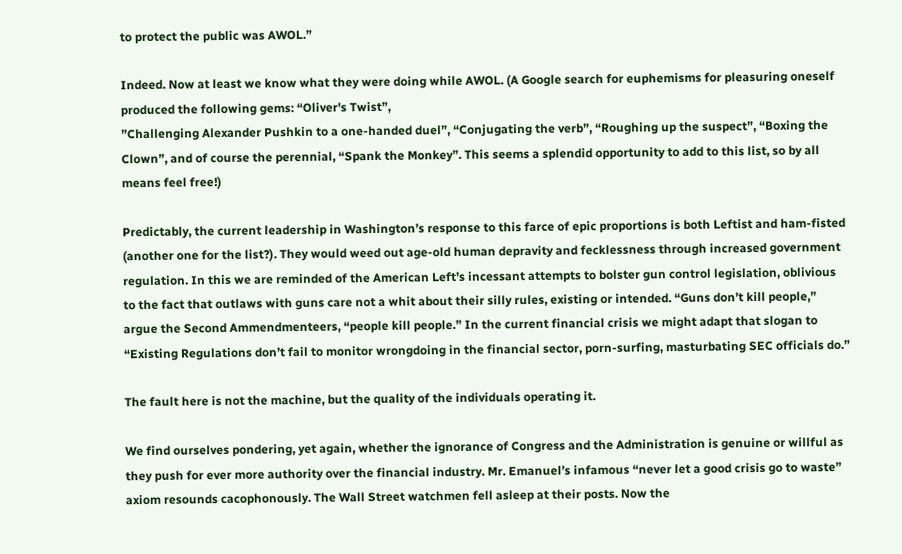to protect the public was AWOL.”

Indeed. Now at least we know what they were doing while AWOL. (A Google search for euphemisms for pleasuring oneself produced the following gems: “Oliver's Twist”,
”Challenging Alexander Pushkin to a one-handed duel”, “Conjugating the verb”, “Roughing up the suspect”, “Boxing the Clown”, and of course the perennial, “Spank the Monkey”. This seems a splendid opportunity to add to this list, so by all means feel free!)

Predictably, the current leadership in Washington’s response to this farce of epic proportions is both Leftist and ham-fisted (another one for the list?). They would weed out age-old human depravity and fecklessness through increased government regulation. In this we are reminded of the American Left’s incessant attempts to bolster gun control legislation, oblivious to the fact that outlaws with guns care not a whit about their silly rules, existing or intended. “Guns don’t kill people,” argue the Second Ammendmenteers, “people kill people.” In the current financial crisis we might adapt that slogan to “Existing Regulations don’t fail to monitor wrongdoing in the financial sector, porn-surfing, masturbating SEC officials do.”

The fault here is not the machine, but the quality of the individuals operating it.

We find ourselves pondering, yet again, whether the ignorance of Congress and the Administration is genuine or willful as they push for ever more authority over the financial industry. Mr. Emanuel’s infamous “never let a good crisis go to waste” axiom resounds cacophonously. The Wall Street watchmen fell asleep at their posts. Now the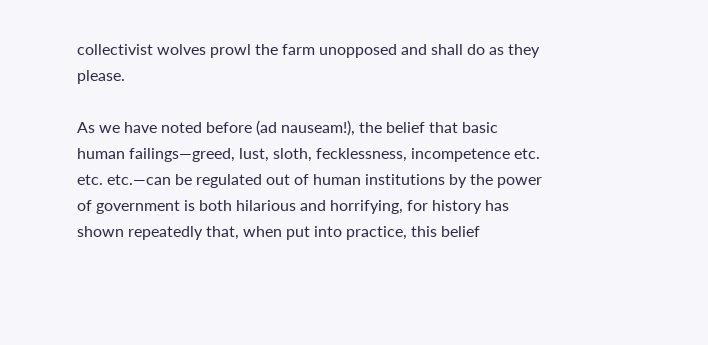collectivist wolves prowl the farm unopposed and shall do as they please.

As we have noted before (ad nauseam!), the belief that basic human failings—greed, lust, sloth, fecklessness, incompetence etc. etc. etc.—can be regulated out of human institutions by the power of government is both hilarious and horrifying, for history has shown repeatedly that, when put into practice, this belief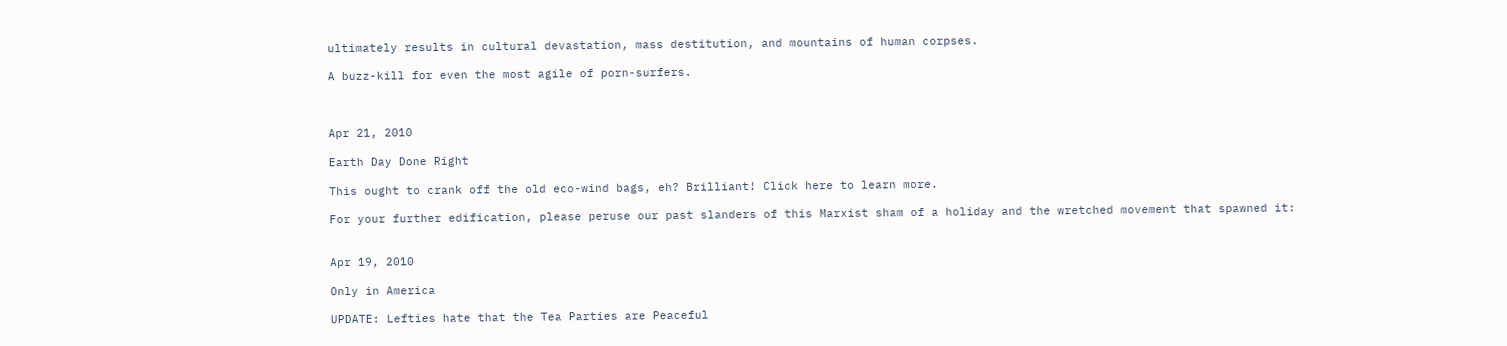ultimately results in cultural devastation, mass destitution, and mountains of human corpses.

A buzz-kill for even the most agile of porn-surfers.



Apr 21, 2010

Earth Day Done Right

This ought to crank off the old eco-wind bags, eh? Brilliant! Click here to learn more.

For your further edification, please peruse our past slanders of this Marxist sham of a holiday and the wretched movement that spawned it:


Apr 19, 2010

Only in America

UPDATE: Lefties hate that the Tea Parties are Peaceful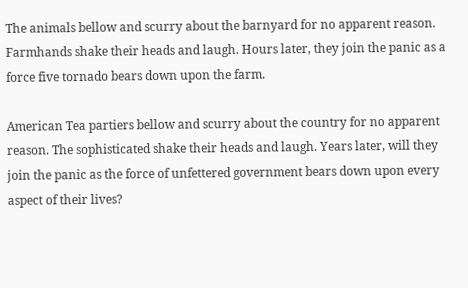The animals bellow and scurry about the barnyard for no apparent reason. Farmhands shake their heads and laugh. Hours later, they join the panic as a force five tornado bears down upon the farm.

American Tea partiers bellow and scurry about the country for no apparent reason. The sophisticated shake their heads and laugh. Years later, will they join the panic as the force of unfettered government bears down upon every aspect of their lives?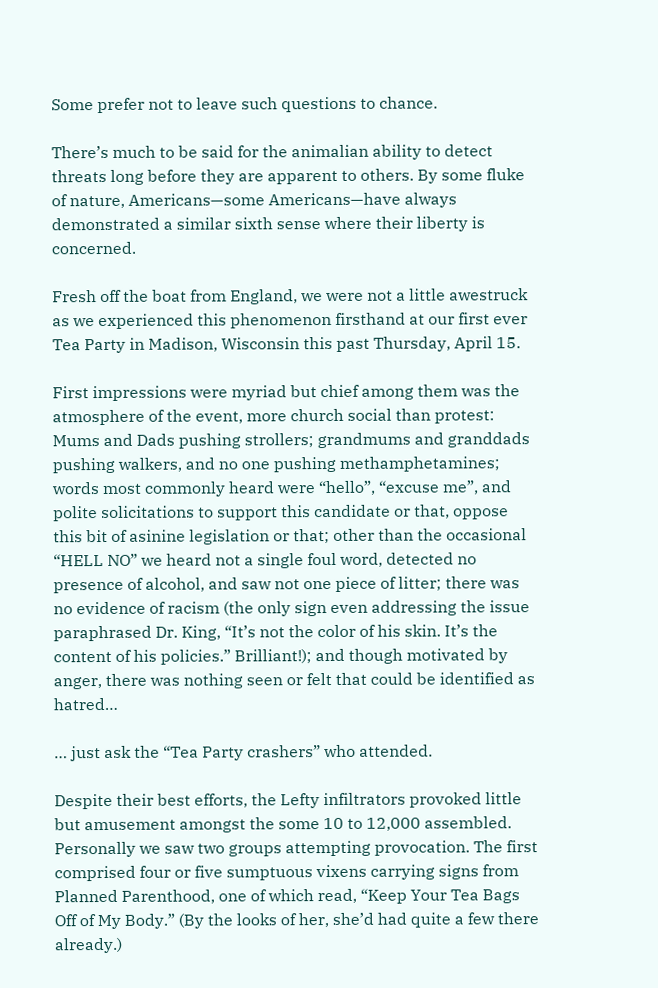Some prefer not to leave such questions to chance.

There’s much to be said for the animalian ability to detect threats long before they are apparent to others. By some fluke of nature, Americans—some Americans—have always demonstrated a similar sixth sense where their liberty is concerned.

Fresh off the boat from England, we were not a little awestruck as we experienced this phenomenon firsthand at our first ever Tea Party in Madison, Wisconsin this past Thursday, April 15.

First impressions were myriad but chief among them was the atmosphere of the event, more church social than protest: Mums and Dads pushing strollers; grandmums and granddads pushing walkers, and no one pushing methamphetamines; words most commonly heard were “hello”, “excuse me”, and polite solicitations to support this candidate or that, oppose this bit of asinine legislation or that; other than the occasional “HELL NO” we heard not a single foul word, detected no presence of alcohol, and saw not one piece of litter; there was no evidence of racism (the only sign even addressing the issue paraphrased Dr. King, “It’s not the color of his skin. It’s the content of his policies.” Brilliant!); and though motivated by anger, there was nothing seen or felt that could be identified as hatred…

… just ask the “Tea Party crashers” who attended.

Despite their best efforts, the Lefty infiltrators provoked little but amusement amongst the some 10 to 12,000 assembled. Personally we saw two groups attempting provocation. The first comprised four or five sumptuous vixens carrying signs from Planned Parenthood, one of which read, “Keep Your Tea Bags Off of My Body.” (By the looks of her, she’d had quite a few there already.)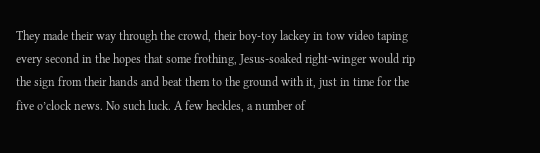They made their way through the crowd, their boy-toy lackey in tow video taping every second in the hopes that some frothing, Jesus-soaked right-winger would rip the sign from their hands and beat them to the ground with it, just in time for the five o’clock news. No such luck. A few heckles, a number of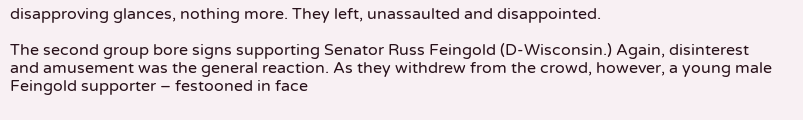disapproving glances, nothing more. They left, unassaulted and disappointed.

The second group bore signs supporting Senator Russ Feingold (D-Wisconsin.) Again, disinterest and amusement was the general reaction. As they withdrew from the crowd, however, a young male Feingold supporter – festooned in face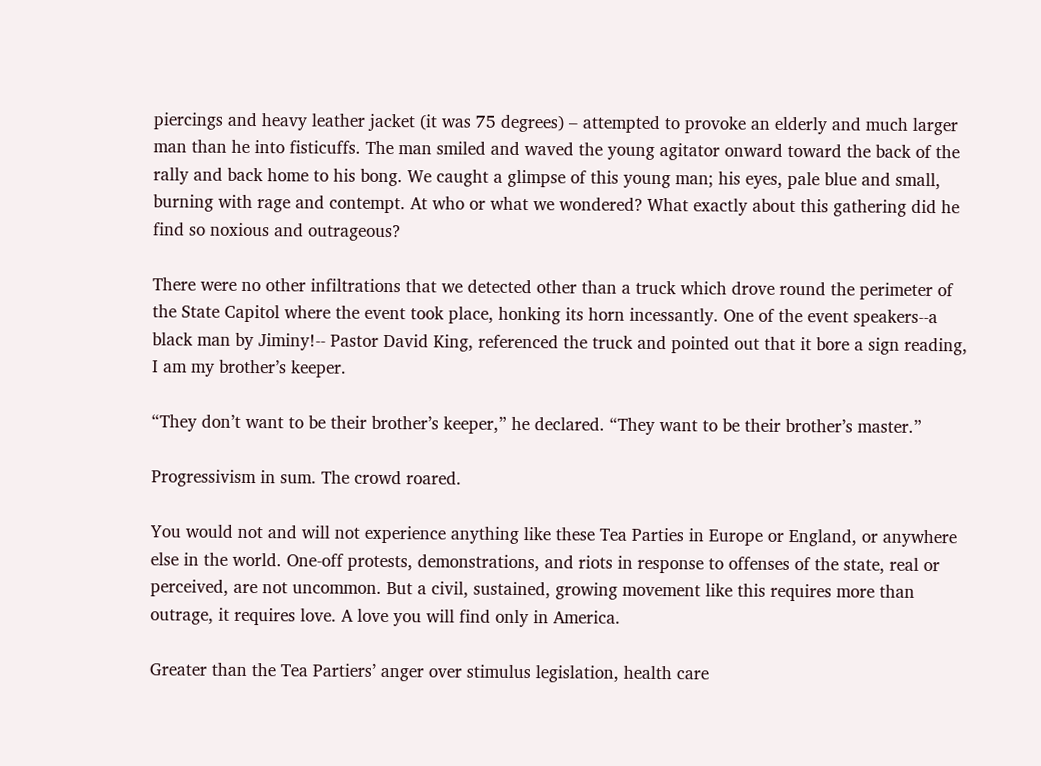piercings and heavy leather jacket (it was 75 degrees) – attempted to provoke an elderly and much larger man than he into fisticuffs. The man smiled and waved the young agitator onward toward the back of the rally and back home to his bong. We caught a glimpse of this young man; his eyes, pale blue and small, burning with rage and contempt. At who or what we wondered? What exactly about this gathering did he find so noxious and outrageous?

There were no other infiltrations that we detected other than a truck which drove round the perimeter of the State Capitol where the event took place, honking its horn incessantly. One of the event speakers--a black man by Jiminy!-- Pastor David King, referenced the truck and pointed out that it bore a sign reading, I am my brother’s keeper.

“They don’t want to be their brother’s keeper,” he declared. “They want to be their brother’s master.”

Progressivism in sum. The crowd roared.

You would not and will not experience anything like these Tea Parties in Europe or England, or anywhere else in the world. One-off protests, demonstrations, and riots in response to offenses of the state, real or perceived, are not uncommon. But a civil, sustained, growing movement like this requires more than outrage, it requires love. A love you will find only in America.

Greater than the Tea Partiers’ anger over stimulus legislation, health care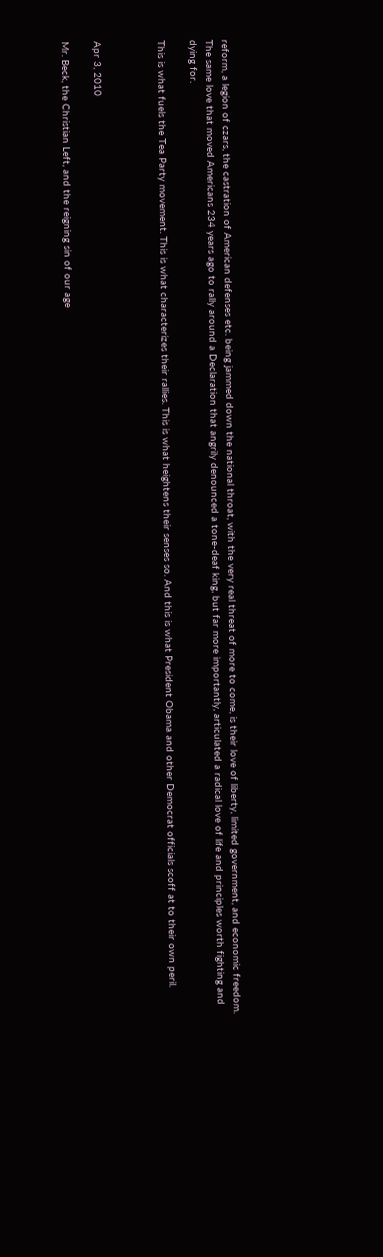reform, a legion of czars, the castration of American defenses etc. being jammed down the national throat, with the very real threat of more to come, is their love of liberty, limited government, and economic freedom. The same love that moved Americans 234 years ago to rally around a Declaration that angrily denounced a tone-deaf king, but far more importantly, articulated a radical love of life and principles worth fighting and dying for.

This is what fuels the Tea Party movement. This is what characterizes their rallies. This is what heightens their senses so. And this is what President Obama and other Democrat officials scoff at to their own peril.



Apr 3, 2010

Mr. Beck, the Christian Left, and the reigning sin of our age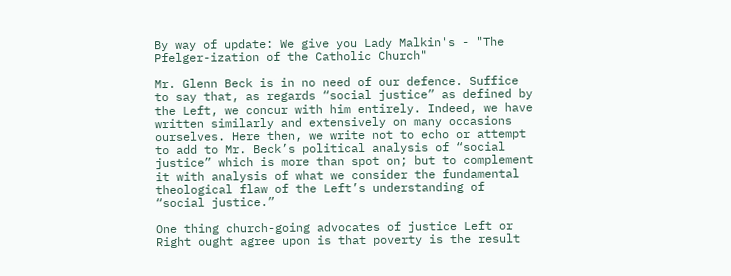By way of update: We give you Lady Malkin's - "The Pfelger-ization of the Catholic Church"

Mr. Glenn Beck is in no need of our defence. Suffice to say that, as regards “social justice” as defined by the Left, we concur with him entirely. Indeed, we have written similarly and extensively on many occasions ourselves. Here then, we write not to echo or attempt to add to Mr. Beck’s political analysis of “social justice” which is more than spot on; but to complement it with analysis of what we consider the fundamental theological flaw of the Left’s understanding of “social justice.”

One thing church-going advocates of justice Left or Right ought agree upon is that poverty is the result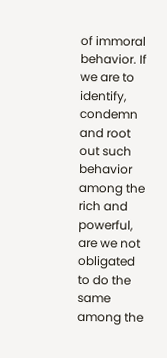of immoral behavior. If we are to identify, condemn and root out such behavior among the rich and powerful, are we not obligated to do the same among the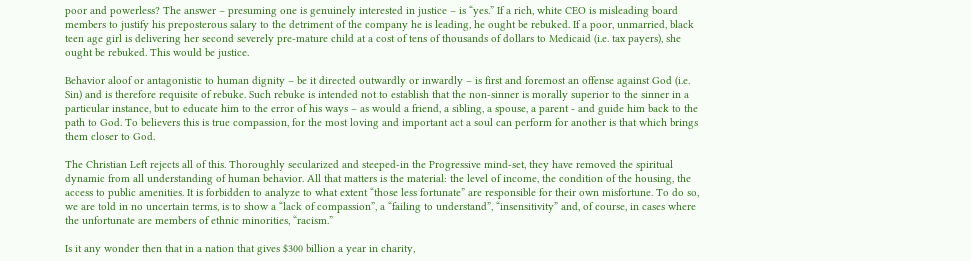poor and powerless? The answer – presuming one is genuinely interested in justice – is “yes.” If a rich, white CEO is misleading board members to justify his preposterous salary to the detriment of the company he is leading, he ought be rebuked. If a poor, unmarried, black teen age girl is delivering her second severely pre-mature child at a cost of tens of thousands of dollars to Medicaid (i.e. tax payers), she ought be rebuked. This would be justice.

Behavior aloof or antagonistic to human dignity – be it directed outwardly or inwardly – is first and foremost an offense against God (i.e. Sin) and is therefore requisite of rebuke. Such rebuke is intended not to establish that the non-sinner is morally superior to the sinner in a particular instance, but to educate him to the error of his ways – as would a friend, a sibling, a spouse, a parent - and guide him back to the path to God. To believers this is true compassion, for the most loving and important act a soul can perform for another is that which brings them closer to God.

The Christian Left rejects all of this. Thoroughly secularized and steeped-in the Progressive mind-set, they have removed the spiritual dynamic from all understanding of human behavior. All that matters is the material: the level of income, the condition of the housing, the access to public amenities. It is forbidden to analyze to what extent “those less fortunate” are responsible for their own misfortune. To do so, we are told in no uncertain terms, is to show a “lack of compassion”, a “failing to understand”, “insensitivity” and, of course, in cases where the unfortunate are members of ethnic minorities, “racism.”

Is it any wonder then that in a nation that gives $300 billion a year in charity,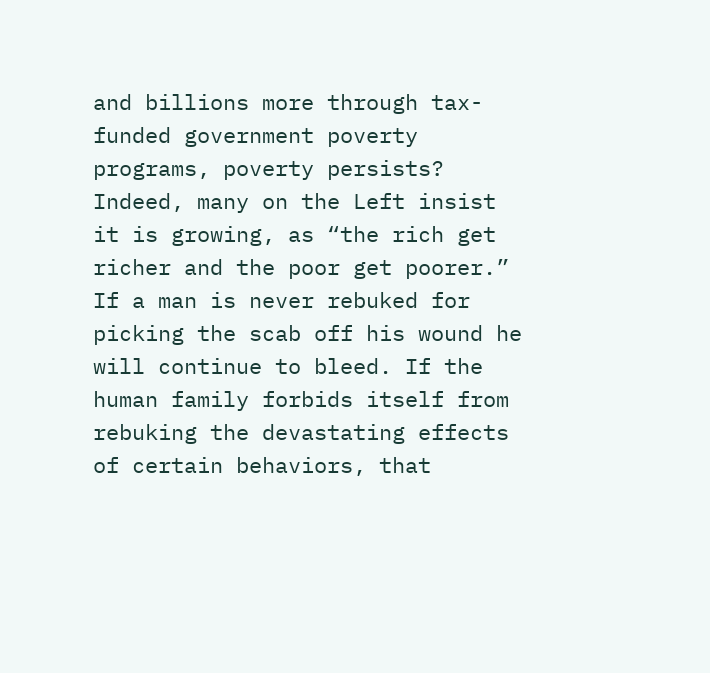and billions more through tax-funded government poverty programs, poverty persists? Indeed, many on the Left insist it is growing, as “the rich get richer and the poor get poorer.” If a man is never rebuked for picking the scab off his wound he will continue to bleed. If the human family forbids itself from rebuking the devastating effects of certain behaviors, that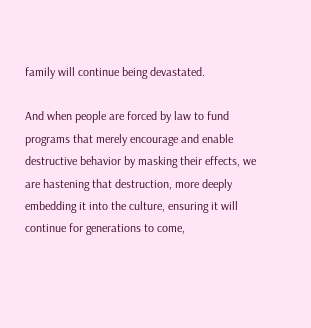family will continue being devastated.

And when people are forced by law to fund programs that merely encourage and enable destructive behavior by masking their effects, we are hastening that destruction, more deeply embedding it into the culture, ensuring it will continue for generations to come,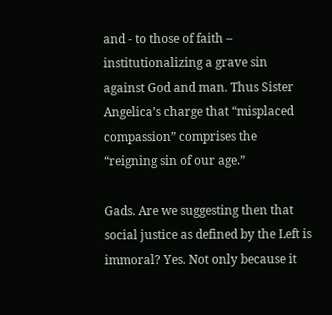and - to those of faith – institutionalizing a grave sin against God and man. Thus Sister Angelica’s charge that “misplaced compassion” comprises the “reigning sin of our age.”

Gads. Are we suggesting then that social justice as defined by the Left is immoral? Yes. Not only because it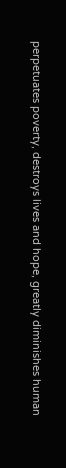perpetuates poverty, destroys lives and hope, greatly diminishes human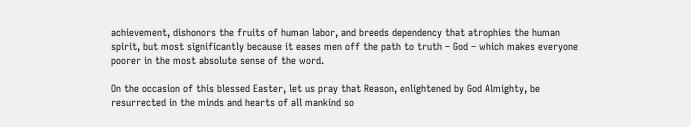achievement, dishonors the fruits of human labor, and breeds dependency that atrophies the human spirit, but most significantly because it eases men off the path to truth – God – which makes everyone poorer in the most absolute sense of the word.

On the occasion of this blessed Easter, let us pray that Reason, enlightened by God Almighty, be resurrected in the minds and hearts of all mankind so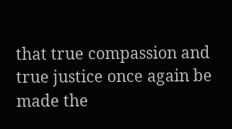that true compassion and true justice once again be made the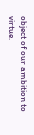object of our ambition to virtue.